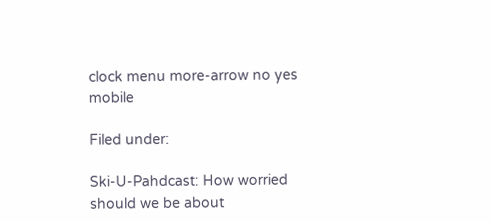clock menu more-arrow no yes mobile

Filed under:

Ski-U-Pahdcast: How worried should we be about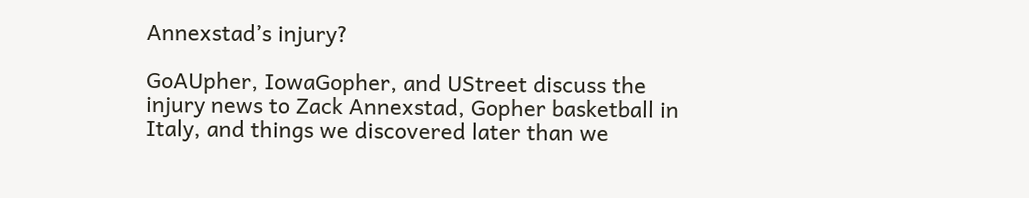Annexstad’s injury?

GoAUpher, IowaGopher, and UStreet discuss the injury news to Zack Annexstad, Gopher basketball in Italy, and things we discovered later than we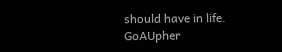should have in life. GoAUpher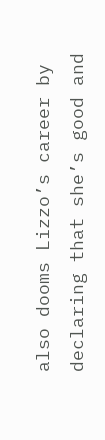also dooms Lizzo’s career by declaring that she’s good and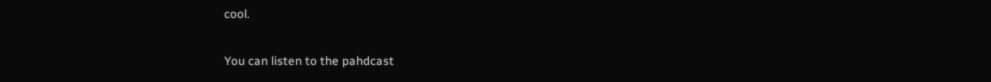cool.

You can listen to the pahdcast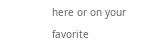here or on your favorite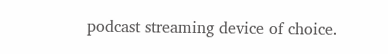podcast streaming device of choice.